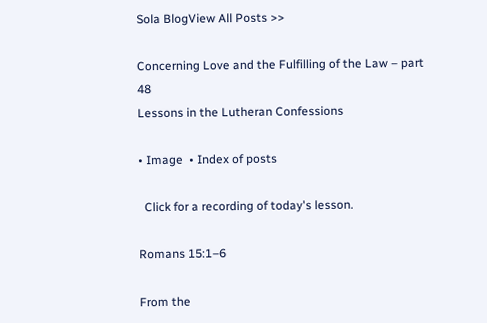Sola BlogView All Posts >>

Concerning Love and the Fulfilling of the Law – part 48
Lessons in the Lutheran Confessions

• Image  • Index of posts

  Click for a recording of today's lesson.

Romans 15:1–6

From the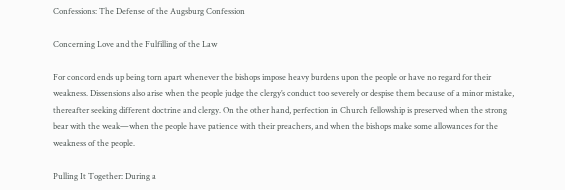Confessions: The Defense of the Augsburg Confession

Concerning Love and the Fulfilling of the Law

For concord ends up being torn apart whenever the bishops impose heavy burdens upon the people or have no regard for their weakness. Dissensions also arise when the people judge the clergy’s conduct too severely or despise them because of a minor mistake, thereafter seeking different doctrine and clergy. On the other hand, perfection in Church fellowship is preserved when the strong bear with the weak—when the people have patience with their preachers, and when the bishops make some allowances for the weakness of the people.

Pulling It Together: During a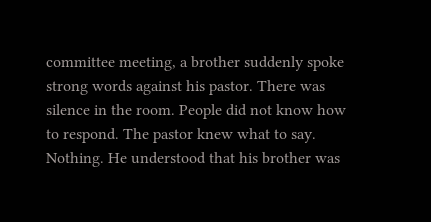committee meeting, a brother suddenly spoke strong words against his pastor. There was silence in the room. People did not know how to respond. The pastor knew what to say. Nothing. He understood that his brother was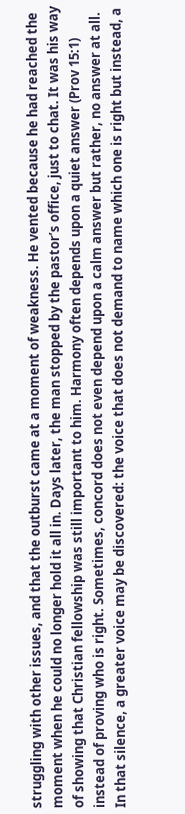struggling with other issues, and that the outburst came at a moment of weakness. He vented because he had reached the moment when he could no longer hold it all in. Days later, the man stopped by the pastor’s office, just to chat. It was his way of showing that Christian fellowship was still important to him. Harmony often depends upon a quiet answer (Prov 15:1) instead of proving who is right. Sometimes, concord does not even depend upon a calm answer but rather, no answer at all. In that silence, a greater voice may be discovered: the voice that does not demand to name which one is right but instead, a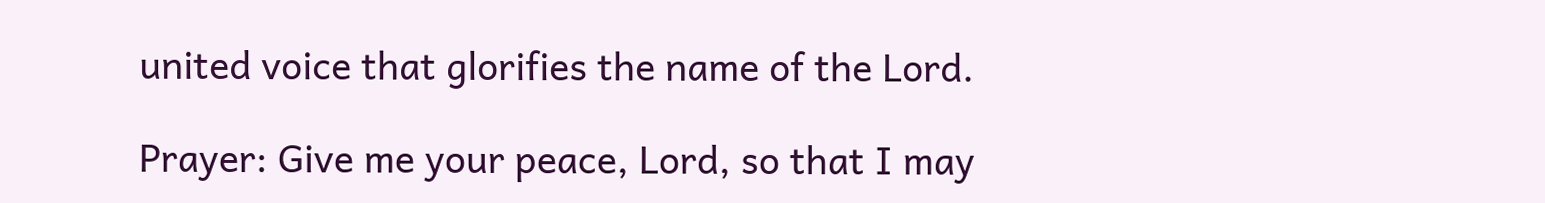united voice that glorifies the name of the Lord.

Prayer: Give me your peace, Lord, so that I may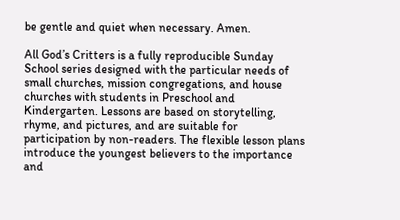be gentle and quiet when necessary. Amen.

All God’s Critters is a fully reproducible Sunday School series designed with the particular needs of small churches, mission congregations, and house churches with students in Preschool and Kindergarten. Lessons are based on storytelling, rhyme, and pictures, and are suitable for participation by non-readers. The flexible lesson plans introduce the youngest believers to the importance and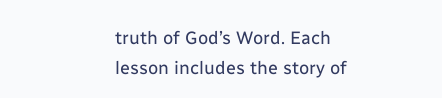truth of God’s Word. Each lesson includes the story of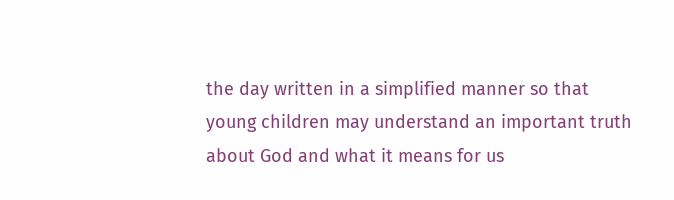the day written in a simplified manner so that young children may understand an important truth about God and what it means for us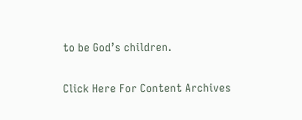to be God’s children.

Click Here For Content Archives